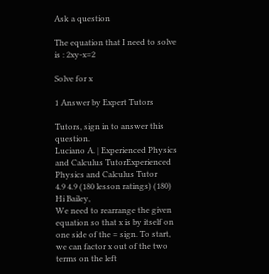Ask a question

The equation that I need to solve is : 2xy-x=2

Solve for x

1 Answer by Expert Tutors

Tutors, sign in to answer this question.
Luciano A. | Experienced Physics and Calculus TutorExperienced Physics and Calculus Tutor
4.9 4.9 (180 lesson ratings) (180)
Hi Bailey,
We need to rearrange the given equation so that x is by itself on one side of the = sign. To start, we can factor x out of the two terms on the left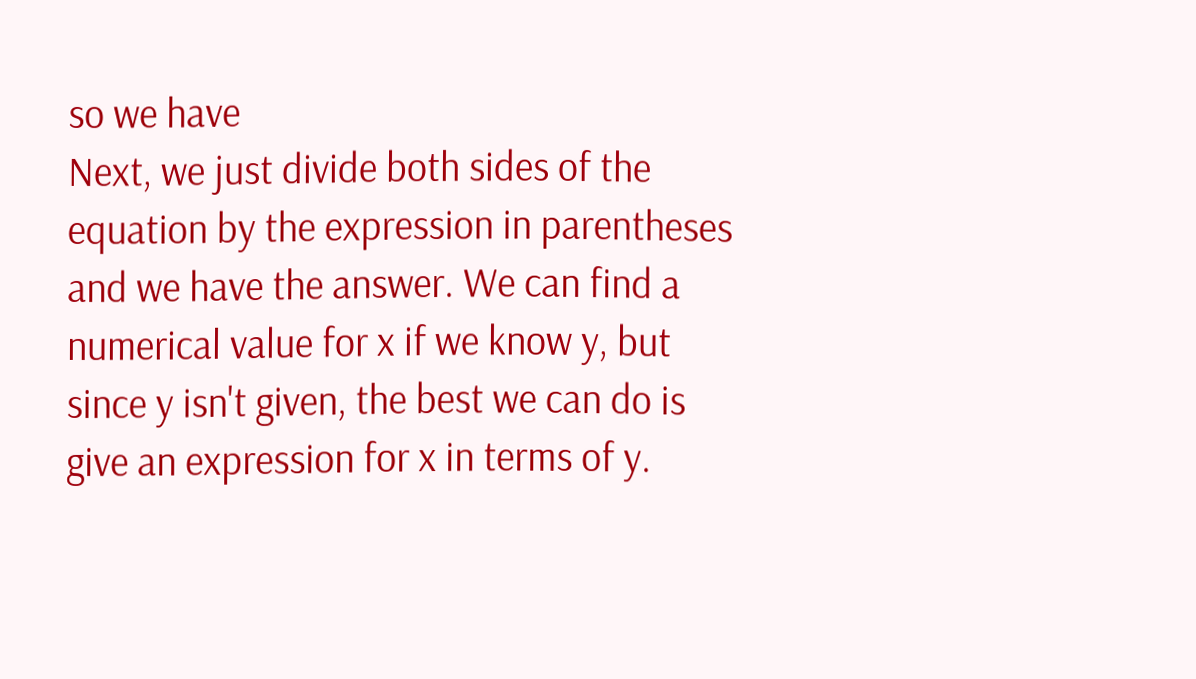so we have
Next, we just divide both sides of the equation by the expression in parentheses and we have the answer. We can find a numerical value for x if we know y, but since y isn't given, the best we can do is give an expression for x in terms of y.